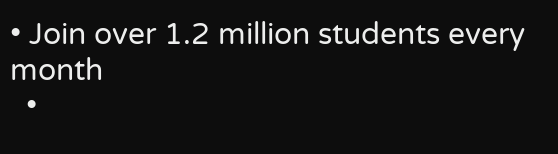• Join over 1.2 million students every month
  •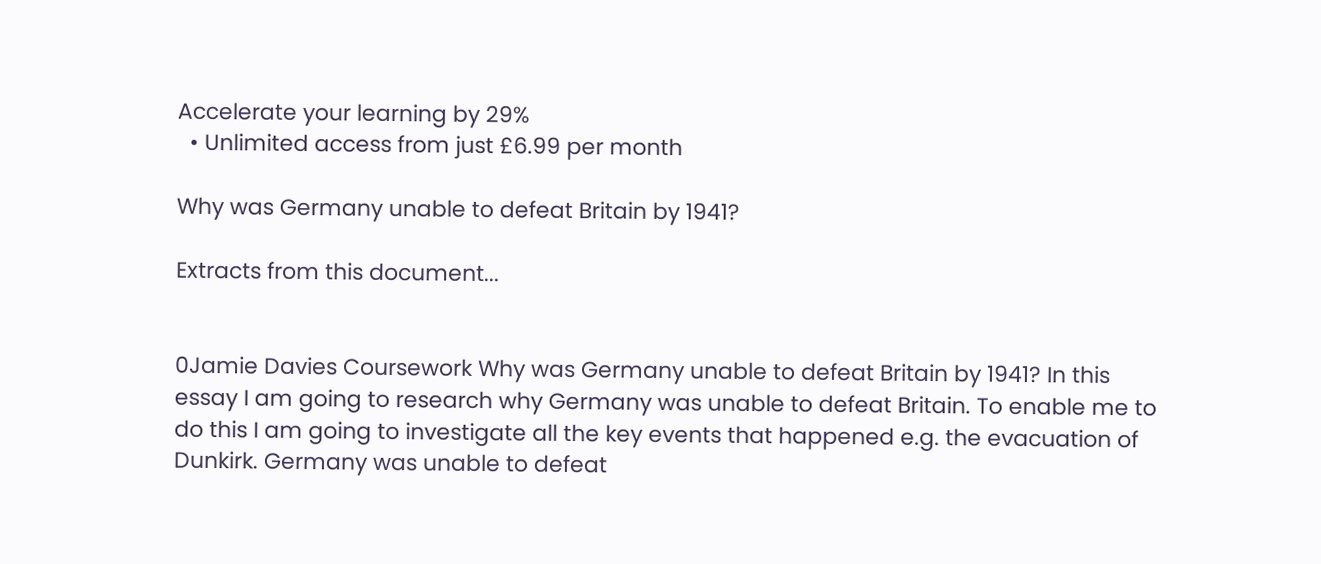Accelerate your learning by 29%
  • Unlimited access from just £6.99 per month

Why was Germany unable to defeat Britain by 1941?

Extracts from this document...


0Jamie Davies Coursework Why was Germany unable to defeat Britain by 1941? In this essay I am going to research why Germany was unable to defeat Britain. To enable me to do this I am going to investigate all the key events that happened e.g. the evacuation of Dunkirk. Germany was unable to defeat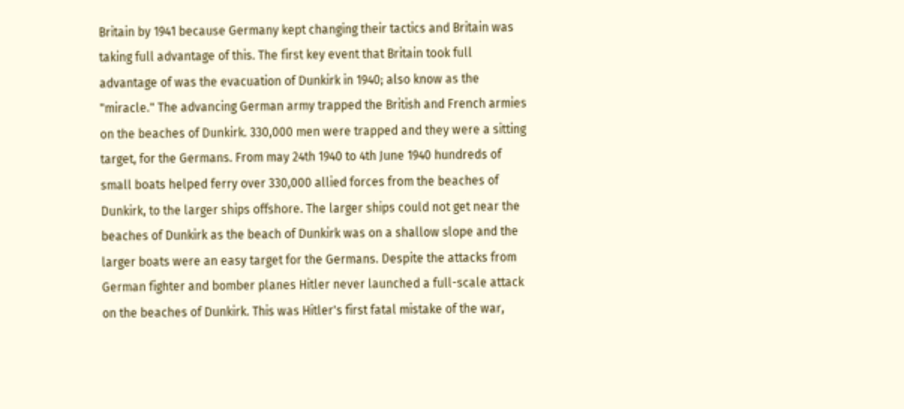Britain by 1941 because Germany kept changing their tactics and Britain was taking full advantage of this. The first key event that Britain took full advantage of was the evacuation of Dunkirk in 1940; also know as the "miracle." The advancing German army trapped the British and French armies on the beaches of Dunkirk. 330,000 men were trapped and they were a sitting target, for the Germans. From may 24th 1940 to 4th June 1940 hundreds of small boats helped ferry over 330,000 allied forces from the beaches of Dunkirk, to the larger ships offshore. The larger ships could not get near the beaches of Dunkirk as the beach of Dunkirk was on a shallow slope and the larger boats were an easy target for the Germans. Despite the attacks from German fighter and bomber planes Hitler never launched a full-scale attack on the beaches of Dunkirk. This was Hitler's first fatal mistake of the war,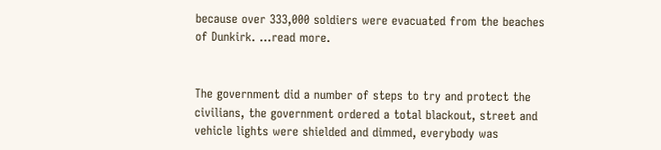because over 333,000 soldiers were evacuated from the beaches of Dunkirk. ...read more.


The government did a number of steps to try and protect the civilians, the government ordered a total blackout, street and vehicle lights were shielded and dimmed, everybody was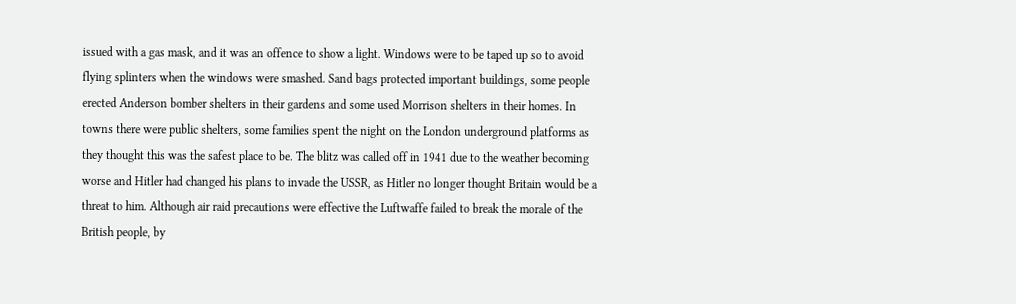issued with a gas mask, and it was an offence to show a light. Windows were to be taped up so to avoid flying splinters when the windows were smashed. Sand bags protected important buildings, some people erected Anderson bomber shelters in their gardens and some used Morrison shelters in their homes. In towns there were public shelters, some families spent the night on the London underground platforms as they thought this was the safest place to be. The blitz was called off in 1941 due to the weather becoming worse and Hitler had changed his plans to invade the USSR, as Hitler no longer thought Britain would be a threat to him. Although air raid precautions were effective the Luftwaffe failed to break the morale of the British people, by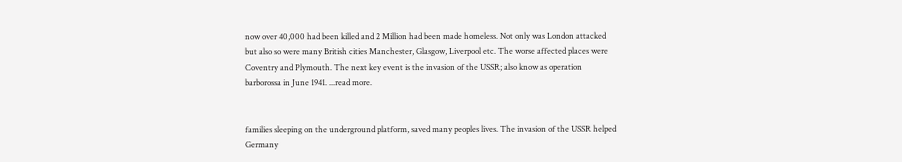now over 40,000 had been killed and 2 Million had been made homeless. Not only was London attacked but also so were many British cities Manchester, Glasgow, Liverpool etc. The worse affected places were Coventry and Plymouth. The next key event is the invasion of the USSR; also know as operation barborossa in June 1941. ...read more.


families sleeping on the underground platform, saved many peoples lives. The invasion of the USSR helped Germany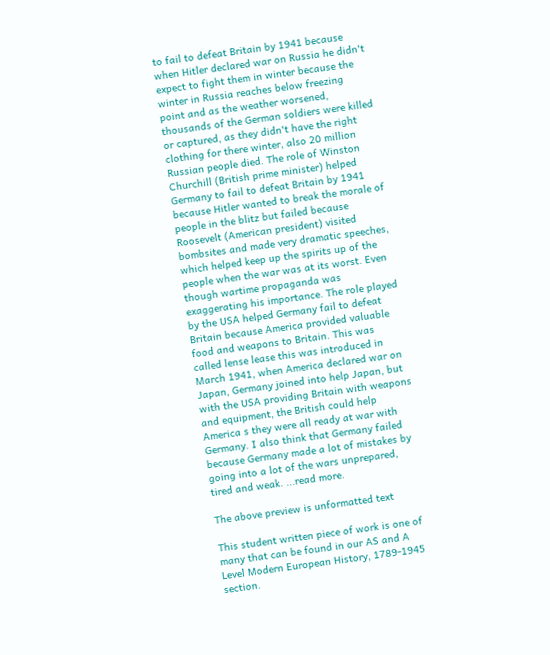to fail to defeat Britain by 1941 because when Hitler declared war on Russia he didn't expect to fight them in winter because the winter in Russia reaches below freezing point and as the weather worsened, thousands of the German soldiers were killed or captured, as they didn't have the right clothing for there winter, also 20 million Russian people died. The role of Winston Churchill (British prime minister) helped Germany to fail to defeat Britain by 1941 because Hitler wanted to break the morale of people in the blitz but failed because Roosevelt (American president) visited bombsites and made very dramatic speeches, which helped keep up the spirits up of the people when the war was at its worst. Even though wartime propaganda was exaggerating his importance. The role played by the USA helped Germany fail to defeat Britain because America provided valuable food and weapons to Britain. This was called lense lease this was introduced in March 1941, when America declared war on Japan, Germany joined into help Japan, but with the USA providing Britain with weapons and equipment, the British could help America s they were all ready at war with Germany. I also think that Germany failed because Germany made a lot of mistakes by going into a lot of the wars unprepared, tired and weak. ...read more.

The above preview is unformatted text

This student written piece of work is one of many that can be found in our AS and A Level Modern European History, 1789-1945 section.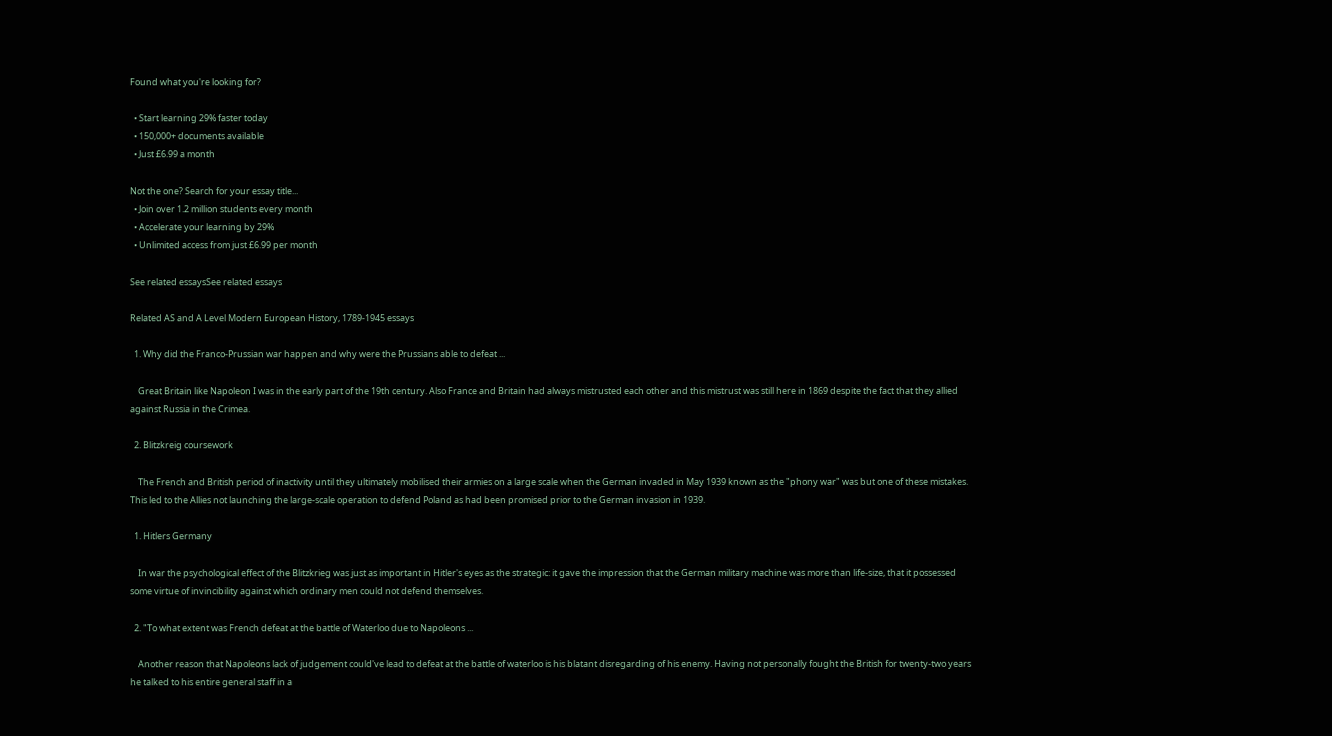Found what you're looking for?

  • Start learning 29% faster today
  • 150,000+ documents available
  • Just £6.99 a month

Not the one? Search for your essay title...
  • Join over 1.2 million students every month
  • Accelerate your learning by 29%
  • Unlimited access from just £6.99 per month

See related essaysSee related essays

Related AS and A Level Modern European History, 1789-1945 essays

  1. Why did the Franco-Prussian war happen and why were the Prussians able to defeat ...

    Great Britain like Napoleon I was in the early part of the 19th century. Also France and Britain had always mistrusted each other and this mistrust was still here in 1869 despite the fact that they allied against Russia in the Crimea.

  2. Blitzkreig coursework

    The French and British period of inactivity until they ultimately mobilised their armies on a large scale when the German invaded in May 1939 known as the "phony war" was but one of these mistakes. This led to the Allies not launching the large-scale operation to defend Poland as had been promised prior to the German invasion in 1939.

  1. Hitlers Germany

    In war the psychological effect of the Blitzkrieg was just as important in Hitler's eyes as the strategic: it gave the impression that the German military machine was more than life-size, that it possessed some virtue of invincibility against which ordinary men could not defend themselves.

  2. "To what extent was French defeat at the battle of Waterloo due to Napoleons ...

    Another reason that Napoleons lack of judgement could've lead to defeat at the battle of waterloo is his blatant disregarding of his enemy. Having not personally fought the British for twenty-two years he talked to his entire general staff in a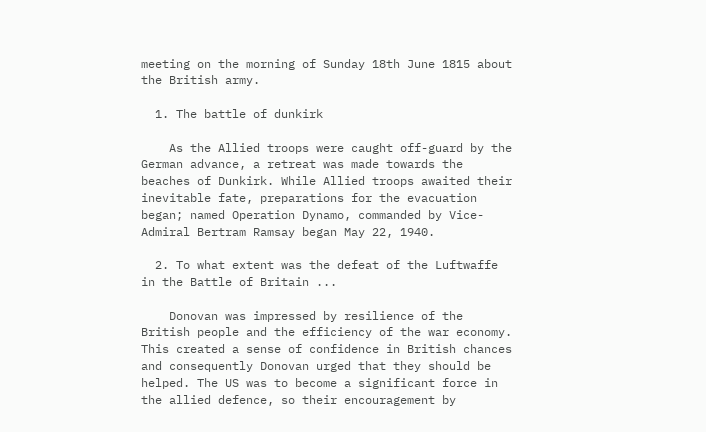meeting on the morning of Sunday 18th June 1815 about the British army.

  1. The battle of dunkirk

    As the Allied troops were caught off-guard by the German advance, a retreat was made towards the beaches of Dunkirk. While Allied troops awaited their inevitable fate, preparations for the evacuation began; named Operation Dynamo, commanded by Vice-Admiral Bertram Ramsay began May 22, 1940.

  2. To what extent was the defeat of the Luftwaffe in the Battle of Britain ...

    Donovan was impressed by resilience of the British people and the efficiency of the war economy. This created a sense of confidence in British chances and consequently Donovan urged that they should be helped. The US was to become a significant force in the allied defence, so their encouragement by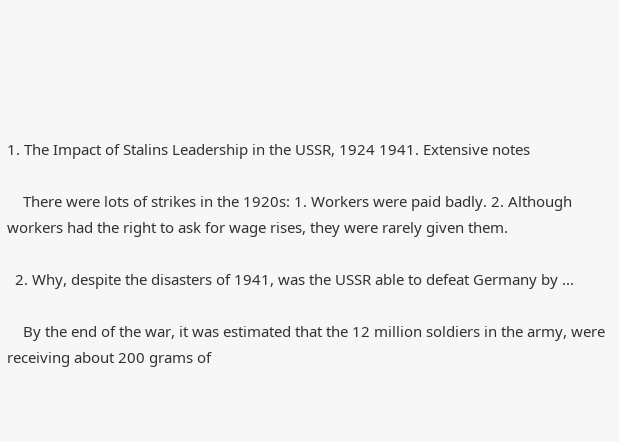1. The Impact of Stalins Leadership in the USSR, 1924 1941. Extensive notes

    There were lots of strikes in the 1920s: 1. Workers were paid badly. 2. Although workers had the right to ask for wage rises, they were rarely given them.

  2. Why, despite the disasters of 1941, was the USSR able to defeat Germany by ...

    By the end of the war, it was estimated that the 12 million soldiers in the army, were receiving about 200 grams of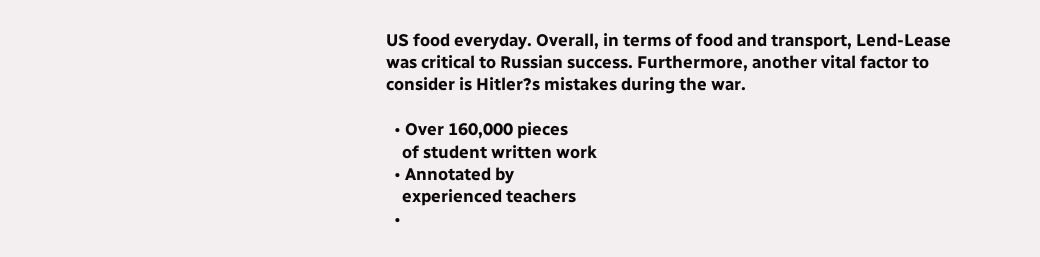US food everyday. Overall, in terms of food and transport, Lend-Lease was critical to Russian success. Furthermore, another vital factor to consider is Hitler?s mistakes during the war.

  • Over 160,000 pieces
    of student written work
  • Annotated by
    experienced teachers
  •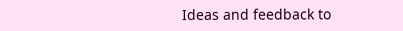Ideas and feedback to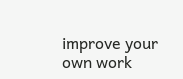improve your own work